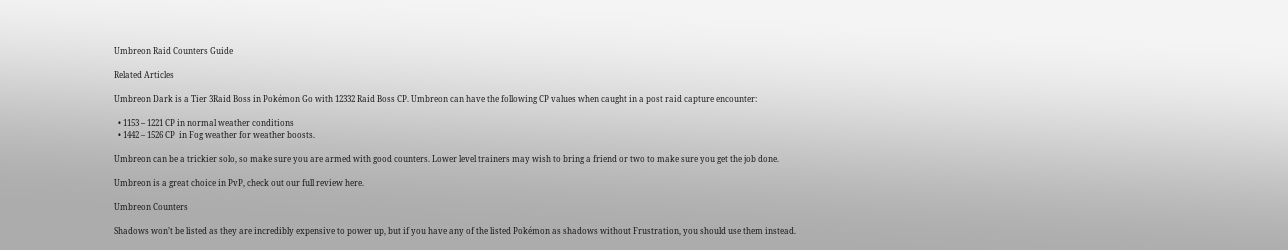Umbreon Raid Counters Guide

Related Articles

Umbreon Dark is a Tier 3Raid Boss in Pokémon Go with 12332 Raid Boss CP. Umbreon can have the following CP values when caught in a post raid capture encounter:

  • 1153 – 1221 CP in normal weather conditions
  • 1442 – 1526 CP  in Fog weather for weather boosts.

Umbreon can be a trickier solo, so make sure you are armed with good counters. Lower level trainers may wish to bring a friend or two to make sure you get the job done.

Umbreon is a great choice in PvP, check out our full review here.

Umbreon Counters

Shadows won’t be listed as they are incredibly expensive to power up, but if you have any of the listed Pokémon as shadows without Frustration, you should use them instead.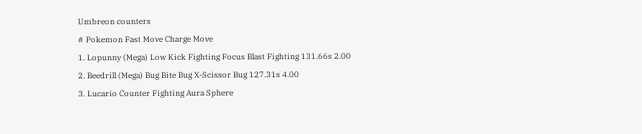Umbreon counters
# Pokemon Fast Move Charge Move
1. Lopunny (Mega) Low Kick Fighting Focus Blast Fighting 131.66s 2.00
2. Beedrill (Mega) Bug Bite Bug X-Scissor Bug 127.31s 4.00
3. Lucario Counter Fighting Aura Sphere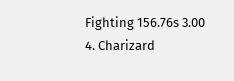Fighting 156.76s 3.00
4. Charizard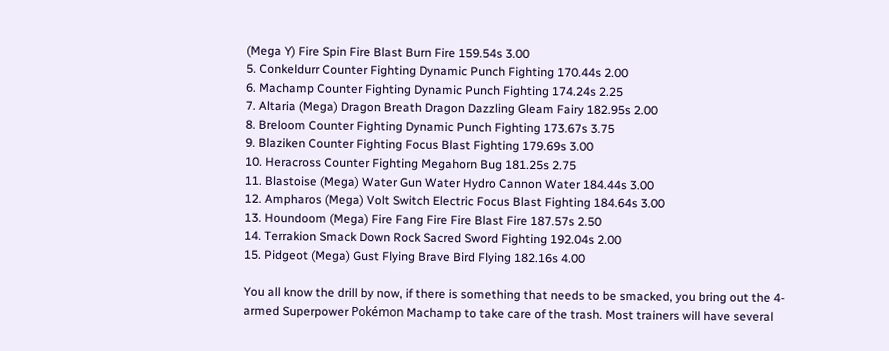(Mega Y) Fire Spin Fire Blast Burn Fire 159.54s 3.00
5. Conkeldurr Counter Fighting Dynamic Punch Fighting 170.44s 2.00
6. Machamp Counter Fighting Dynamic Punch Fighting 174.24s 2.25
7. Altaria (Mega) Dragon Breath Dragon Dazzling Gleam Fairy 182.95s 2.00
8. Breloom Counter Fighting Dynamic Punch Fighting 173.67s 3.75
9. Blaziken Counter Fighting Focus Blast Fighting 179.69s 3.00
10. Heracross Counter Fighting Megahorn Bug 181.25s 2.75
11. Blastoise (Mega) Water Gun Water Hydro Cannon Water 184.44s 3.00
12. Ampharos (Mega) Volt Switch Electric Focus Blast Fighting 184.64s 3.00
13. Houndoom (Mega) Fire Fang Fire Fire Blast Fire 187.57s 2.50
14. Terrakion Smack Down Rock Sacred Sword Fighting 192.04s 2.00
15. Pidgeot (Mega) Gust Flying Brave Bird Flying 182.16s 4.00

You all know the drill by now, if there is something that needs to be smacked, you bring out the 4-armed Superpower Pokémon Machamp to take care of the trash. Most trainers will have several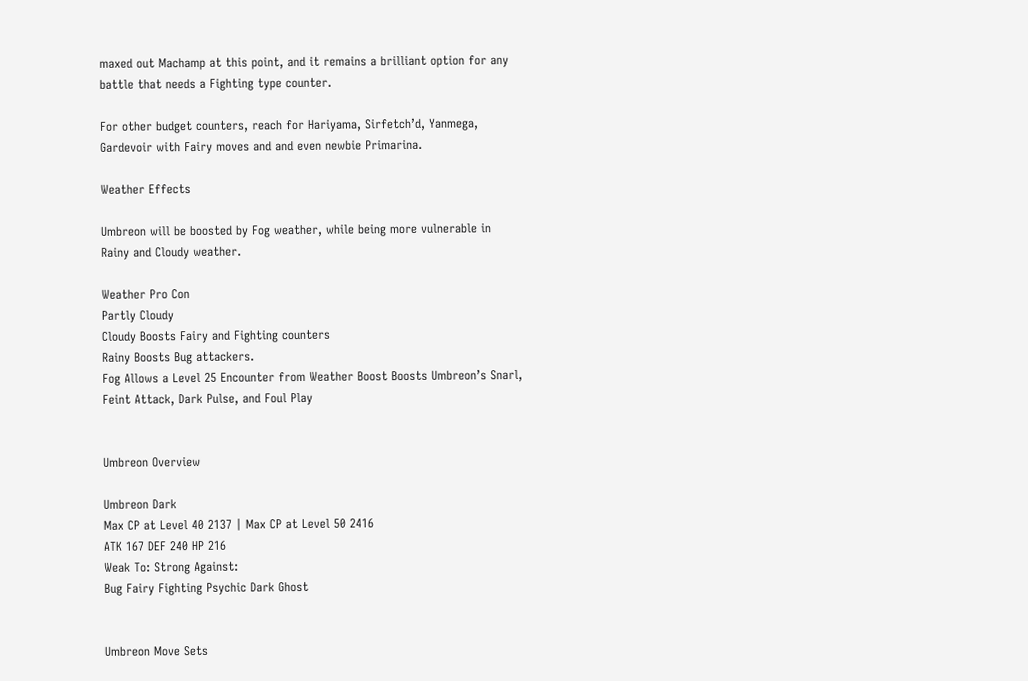maxed out Machamp at this point, and it remains a brilliant option for any battle that needs a Fighting type counter.

For other budget counters, reach for Hariyama, Sirfetch’d, Yanmega, Gardevoir with Fairy moves and and even newbie Primarina.

Weather Effects

Umbreon will be boosted by Fog weather, while being more vulnerable in Rainy and Cloudy weather.

Weather Pro Con
Partly Cloudy
Cloudy Boosts Fairy and Fighting counters
Rainy Boosts Bug attackers.
Fog Allows a Level 25 Encounter from Weather Boost Boosts Umbreon’s Snarl, Feint Attack, Dark Pulse, and Foul Play


Umbreon Overview

Umbreon Dark
Max CP at Level 40 2137 | Max CP at Level 50 2416
ATK 167 DEF 240 HP 216
Weak To: Strong Against:
Bug Fairy Fighting Psychic Dark Ghost


Umbreon Move Sets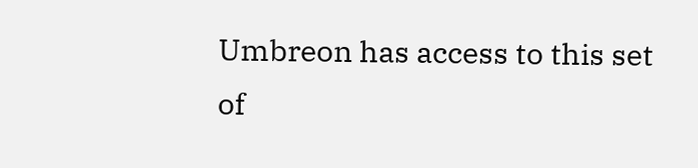Umbreon has access to this set of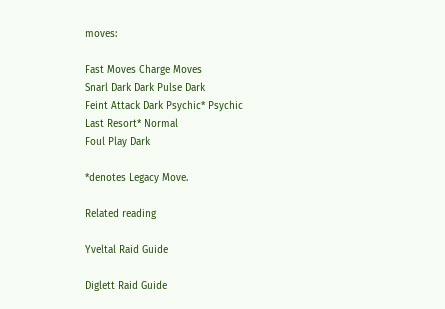moves:

Fast Moves Charge Moves
Snarl Dark Dark Pulse Dark
Feint Attack Dark Psychic* Psychic
Last Resort* Normal
Foul Play Dark

*denotes Legacy Move.

Related reading

Yveltal Raid Guide

Diglett Raid Guide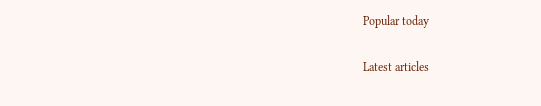Popular today

Latest articles